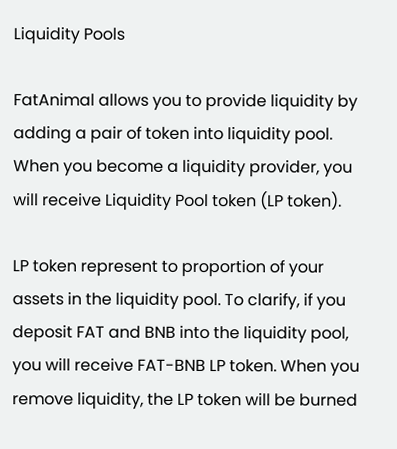Liquidity Pools

FatAnimal allows you to provide liquidity by adding a pair of token into liquidity pool. When you become a liquidity provider, you will receive Liquidity Pool token (LP token).

LP token represent to proportion of your assets in the liquidity pool. To clarify, if you deposit FAT and BNB into the liquidity pool, you will receive FAT-BNB LP token. When you remove liquidity, the LP token will be burned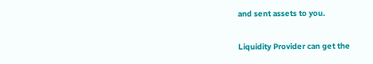and sent assets to you.

Liquidity Provider can get the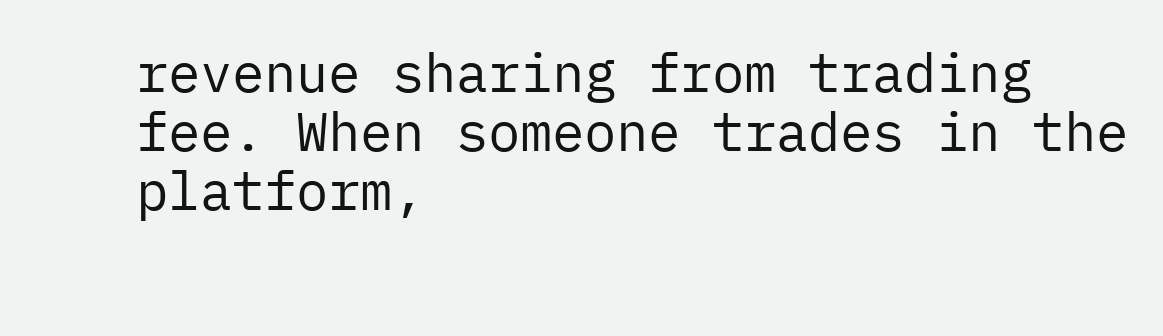revenue sharing from trading fee. When someone trades in the platform,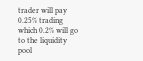trader will pay 0.25% trading which 0.2% will go to the liquidity pool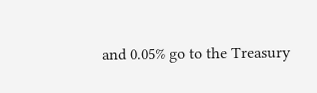and 0.05% go to the Treasury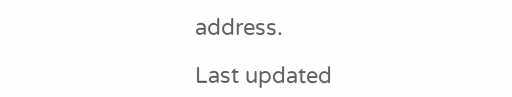address.

Last updated